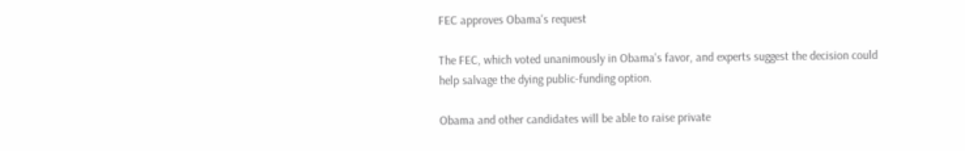FEC approves Obama's request

The FEC, which voted unanimously in Obama's favor, and experts suggest the decision could help salvage the dying public-funding option.

Obama and other candidates will be able to raise private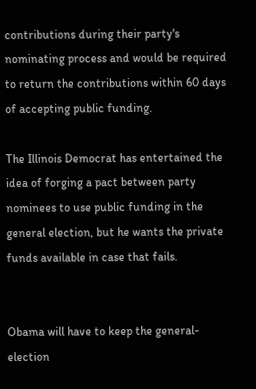contributions during their party's nominating process and would be required to return the contributions within 60 days of accepting public funding.

The Illinois Democrat has entertained the idea of forging a pact between party nominees to use public funding in the general election, but he wants the private funds available in case that fails.


Obama will have to keep the general-election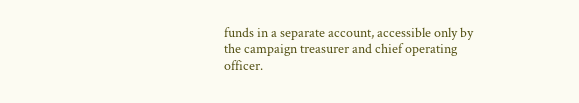funds in a separate account, accessible only by the campaign treasurer and chief operating officer.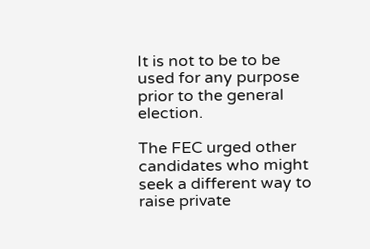It is not to be to be used for any purpose prior to the general election.

The FEC urged other candidates who might seek a different way to raise private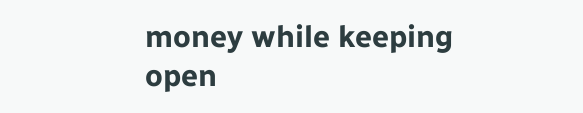money while keeping open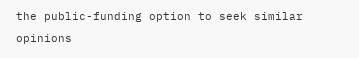the public-funding option to seek similar opinions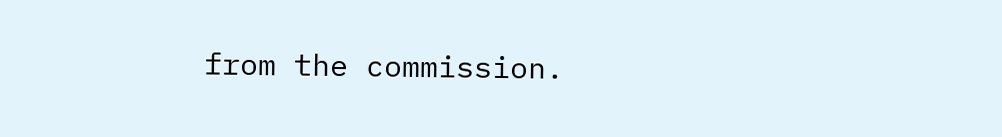from the commission.